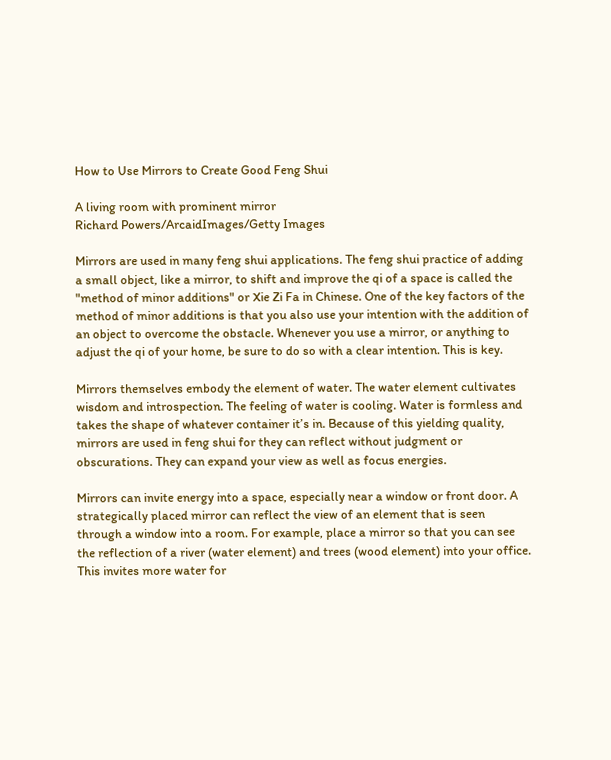How to Use Mirrors to Create Good Feng Shui

A living room with prominent mirror
Richard Powers/ArcaidImages/Getty Images

Mirrors are used in many feng shui applications. The feng shui practice of adding a small object, like a mirror, to shift and improve the qi of a space is called the "method of minor additions" or Xie Zi Fa in Chinese. One of the key factors of the method of minor additions is that you also use your intention with the addition of an object to overcome the obstacle. Whenever you use a mirror, or anything to adjust the qi of your home, be sure to do so with a clear intention. This is key.

Mirrors themselves embody the element of water. The water element cultivates wisdom and introspection. The feeling of water is cooling. Water is formless and takes the shape of whatever container it’s in. Because of this yielding quality, mirrors are used in feng shui for they can reflect without judgment or obscurations. They can expand your view as well as focus energies.

Mirrors can invite energy into a space, especially near a window or front door. A strategically placed mirror can reflect the view of an element that is seen through a window into a room. For example, place a mirror so that you can see the reflection of a river (water element) and trees (wood element) into your office. This invites more water for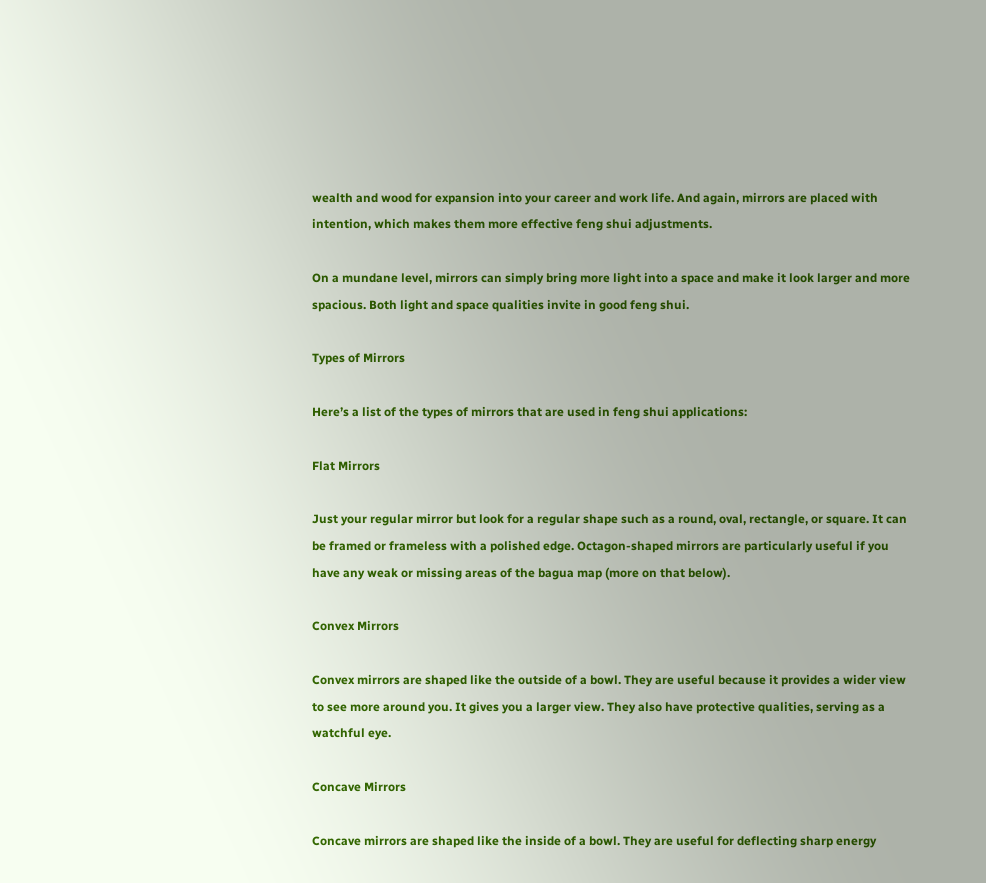wealth and wood for expansion into your career and work life. And again, mirrors are placed with intention, which makes them more effective feng shui adjustments.

On a mundane level, mirrors can simply bring more light into a space and make it look larger and more spacious. Both light and space qualities invite in good feng shui.

Types of Mirrors

Here’s a list of the types of mirrors that are used in feng shui applications:

Flat Mirrors

Just your regular mirror but look for a regular shape such as a round, oval, rectangle, or square. It can be framed or frameless with a polished edge. Octagon-shaped mirrors are particularly useful if you have any weak or missing areas of the bagua map (more on that below).

Convex Mirrors

Convex mirrors are shaped like the outside of a bowl. They are useful because it provides a wider view to see more around you. It gives you a larger view. They also have protective qualities, serving as a watchful eye.

Concave Mirrors

Concave mirrors are shaped like the inside of a bowl. They are useful for deflecting sharp energy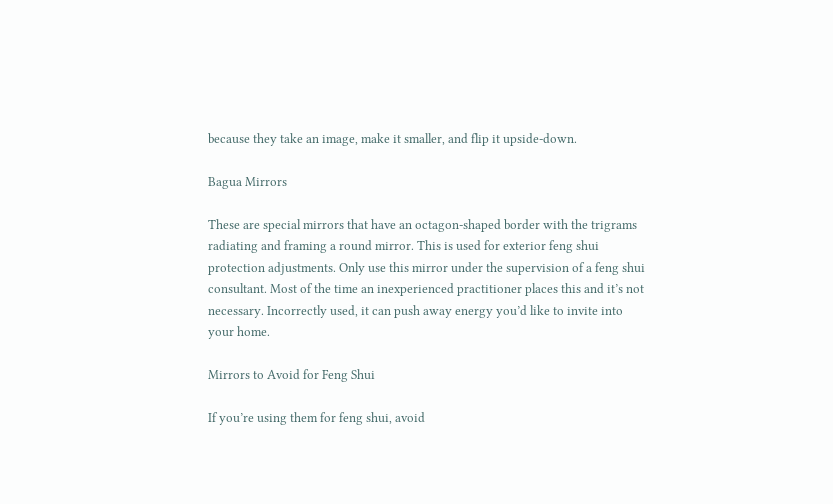because they take an image, make it smaller, and flip it upside-down.

Bagua Mirrors

These are special mirrors that have an octagon-shaped border with the trigrams radiating and framing a round mirror. This is used for exterior feng shui protection adjustments. Only use this mirror under the supervision of a feng shui consultant. Most of the time an inexperienced practitioner places this and it’s not necessary. Incorrectly used, it can push away energy you’d like to invite into your home.

Mirrors to Avoid for Feng Shui

If you’re using them for feng shui, avoid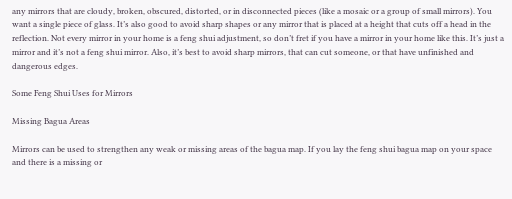any mirrors that are cloudy, broken, obscured, distorted, or in disconnected pieces (like a mosaic or a group of small mirrors). You want a single piece of glass. It’s also good to avoid sharp shapes or any mirror that is placed at a height that cuts off a head in the reflection. Not every mirror in your home is a feng shui adjustment, so don’t fret if you have a mirror in your home like this. It’s just a mirror and it’s not a feng shui mirror. Also, it’s best to avoid sharp mirrors, that can cut someone, or that have unfinished and dangerous edges.

Some Feng Shui Uses for Mirrors

Missing Bagua Areas

Mirrors can be used to strengthen any weak or missing areas of the bagua map. If you lay the feng shui bagua map on your space and there is a missing or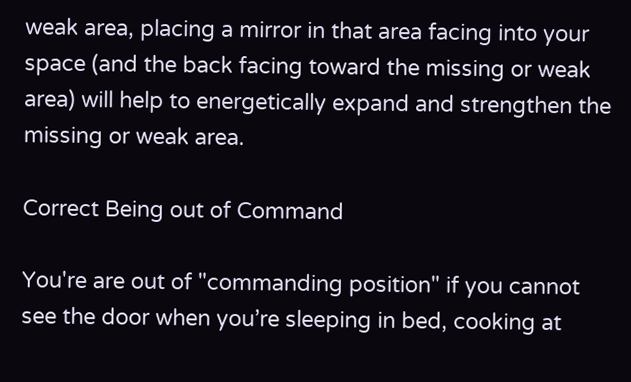weak area, placing a mirror in that area facing into your space (and the back facing toward the missing or weak area) will help to energetically expand and strengthen the missing or weak area.

Correct Being out of Command

You're are out of "commanding position" if you cannot see the door when you’re sleeping in bed, cooking at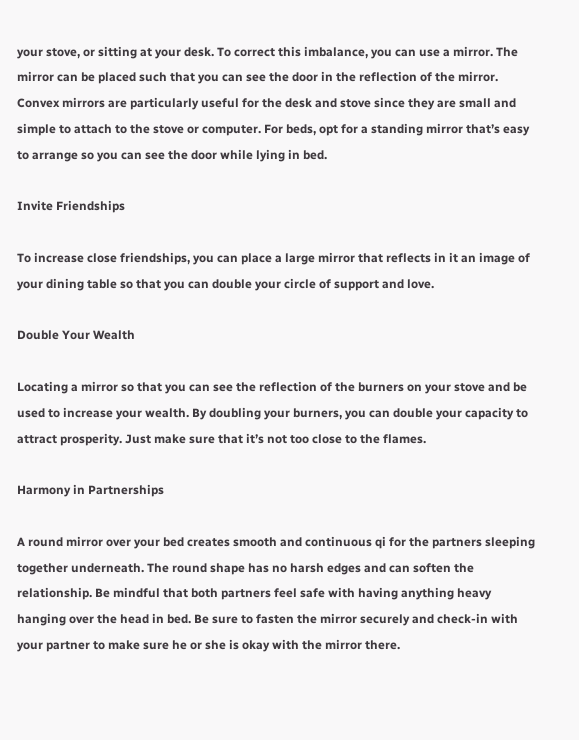your stove, or sitting at your desk. To correct this imbalance, you can use a mirror. The mirror can be placed such that you can see the door in the reflection of the mirror. Convex mirrors are particularly useful for the desk and stove since they are small and simple to attach to the stove or computer. For beds, opt for a standing mirror that’s easy to arrange so you can see the door while lying in bed.

Invite Friendships

To increase close friendships, you can place a large mirror that reflects in it an image of your dining table so that you can double your circle of support and love.

Double Your Wealth

Locating a mirror so that you can see the reflection of the burners on your stove and be used to increase your wealth. By doubling your burners, you can double your capacity to attract prosperity. Just make sure that it’s not too close to the flames.

Harmony in Partnerships

A round mirror over your bed creates smooth and continuous qi for the partners sleeping together underneath. The round shape has no harsh edges and can soften the relationship. Be mindful that both partners feel safe with having anything heavy hanging over the head in bed. Be sure to fasten the mirror securely and check-in with your partner to make sure he or she is okay with the mirror there.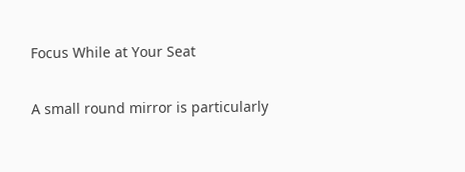Focus While at Your Seat

A small round mirror is particularly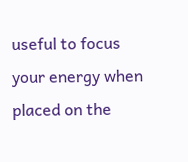useful to focus your energy when placed on the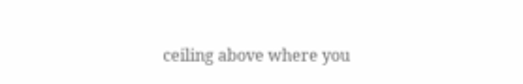ceiling above where you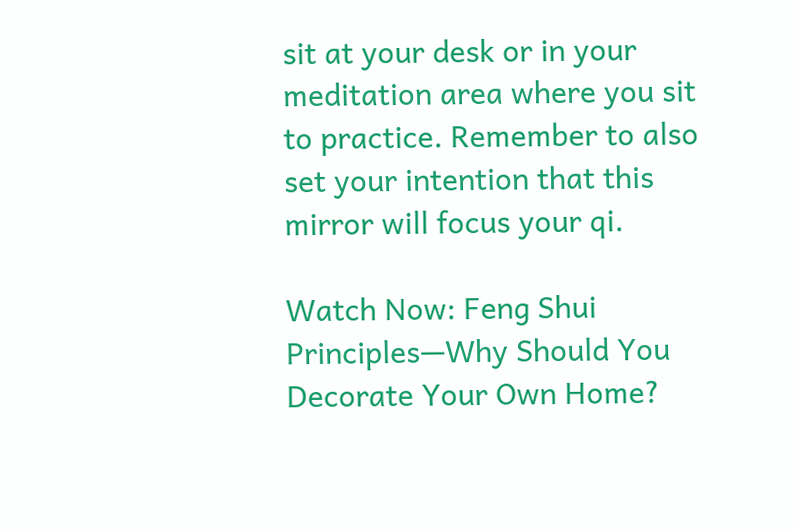sit at your desk or in your meditation area where you sit to practice. Remember to also set your intention that this mirror will focus your qi.

Watch Now: Feng Shui Principles—Why Should You Decorate Your Own Home?